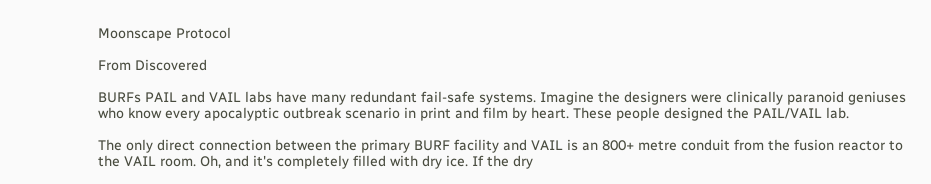Moonscape Protocol

From Discovered

BURFs PAIL and VAIL labs have many redundant fail-safe systems. Imagine the designers were clinically paranoid geniuses who know every apocalyptic outbreak scenario in print and film by heart. These people designed the PAIL/VAIL lab.

The only direct connection between the primary BURF facility and VAIL is an 800+ metre conduit from the fusion reactor to the VAIL room. Oh, and it's completely filled with dry ice. If the dry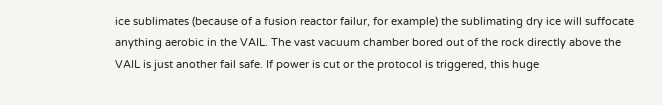ice sublimates (because of a fusion reactor failur, for example) the sublimating dry ice will suffocate anything aerobic in the VAIL. The vast vacuum chamber bored out of the rock directly above the VAIL is just another fail safe. If power is cut or the protocol is triggered, this huge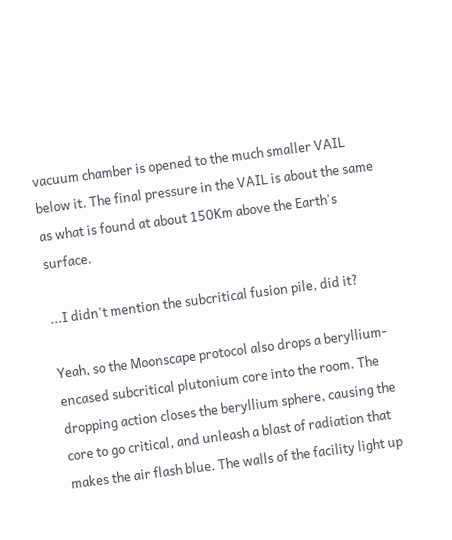vacuum chamber is opened to the much smaller VAIL below it. The final pressure in the VAIL is about the same as what is found at about 150Km above the Earth's surface.

...I didn't mention the subcritical fusion pile, did it?

Yeah, so the Moonscape protocol also drops a beryllium-encased subcritical plutonium core into the room. The dropping action closes the beryllium sphere, causing the core to go critical, and unleash a blast of radiation that makes the air flash blue. The walls of the facility light up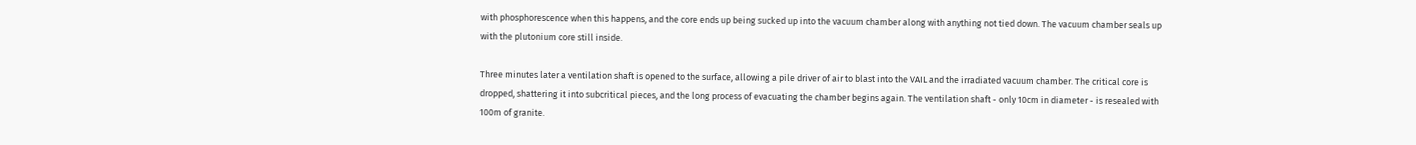with phosphorescence when this happens, and the core ends up being sucked up into the vacuum chamber along with anything not tied down. The vacuum chamber seals up with the plutonium core still inside.

Three minutes later a ventilation shaft is opened to the surface, allowing a pile driver of air to blast into the VAIL and the irradiated vacuum chamber. The critical core is dropped, shattering it into subcritical pieces, and the long process of evacuating the chamber begins again. The ventilation shaft - only 10cm in diameter - is resealed with 100m of granite.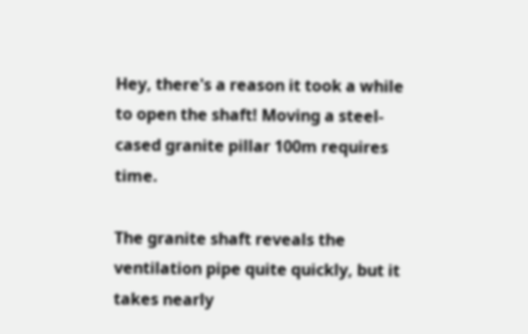Hey, there's a reason it took a while to open the shaft! Moving a steel-cased granite pillar 100m requires time.

The granite shaft reveals the ventilation pipe quite quickly, but it takes nearly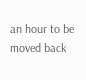an hour to be moved back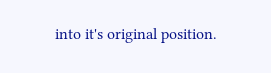into it's original position.